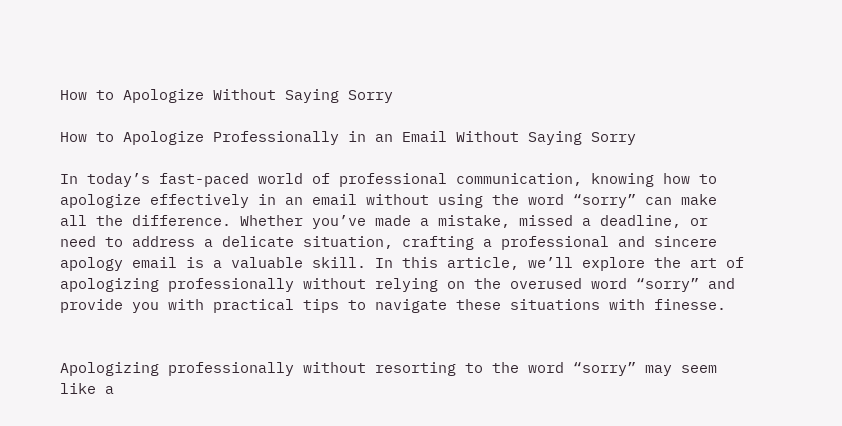How to Apologize Without Saying Sorry

How to Apologize Professionally in an Email Without Saying Sorry

In today’s fast-paced world of professional communication, knowing how to apologize effectively in an email without using the word “sorry” can make all the difference. Whether you’ve made a mistake, missed a deadline, or need to address a delicate situation, crafting a professional and sincere apology email is a valuable skill. In this article, we’ll explore the art of apologizing professionally without relying on the overused word “sorry” and provide you with practical tips to navigate these situations with finesse.


Apologizing professionally without resorting to the word “sorry” may seem like a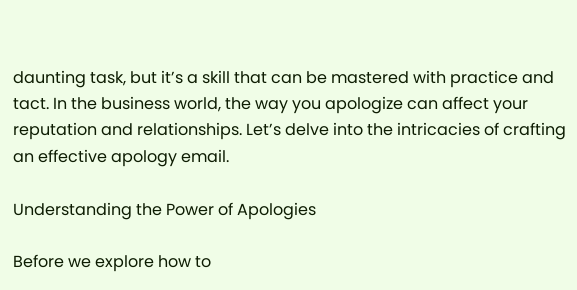daunting task, but it’s a skill that can be mastered with practice and tact. In the business world, the way you apologize can affect your reputation and relationships. Let’s delve into the intricacies of crafting an effective apology email.

Understanding the Power of Apologies

Before we explore how to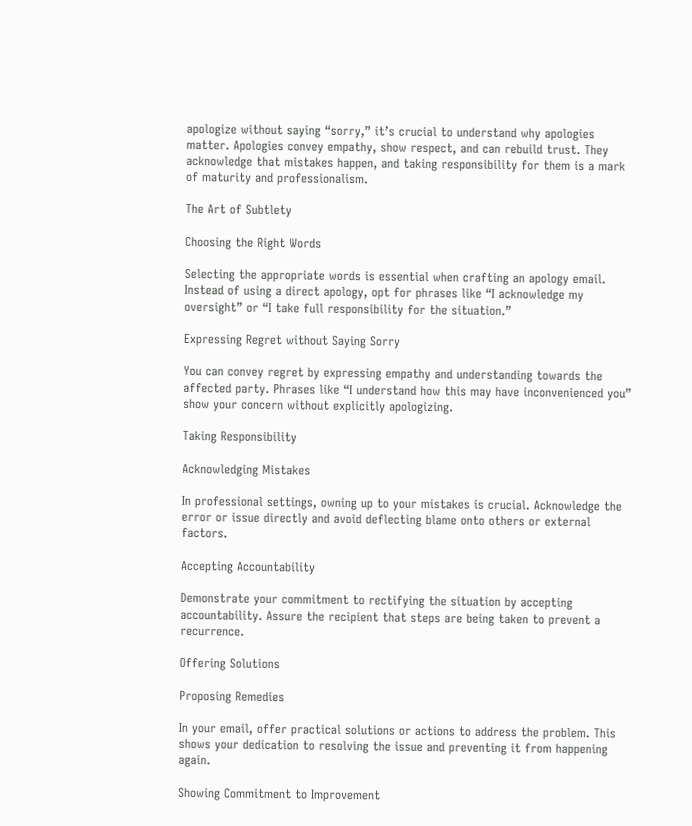apologize without saying “sorry,” it’s crucial to understand why apologies matter. Apologies convey empathy, show respect, and can rebuild trust. They acknowledge that mistakes happen, and taking responsibility for them is a mark of maturity and professionalism.

The Art of Subtlety

Choosing the Right Words

Selecting the appropriate words is essential when crafting an apology email. Instead of using a direct apology, opt for phrases like “I acknowledge my oversight” or “I take full responsibility for the situation.”

Expressing Regret without Saying Sorry

You can convey regret by expressing empathy and understanding towards the affected party. Phrases like “I understand how this may have inconvenienced you” show your concern without explicitly apologizing.

Taking Responsibility

Acknowledging Mistakes

In professional settings, owning up to your mistakes is crucial. Acknowledge the error or issue directly and avoid deflecting blame onto others or external factors.

Accepting Accountability

Demonstrate your commitment to rectifying the situation by accepting accountability. Assure the recipient that steps are being taken to prevent a recurrence.

Offering Solutions

Proposing Remedies

In your email, offer practical solutions or actions to address the problem. This shows your dedication to resolving the issue and preventing it from happening again.

Showing Commitment to Improvement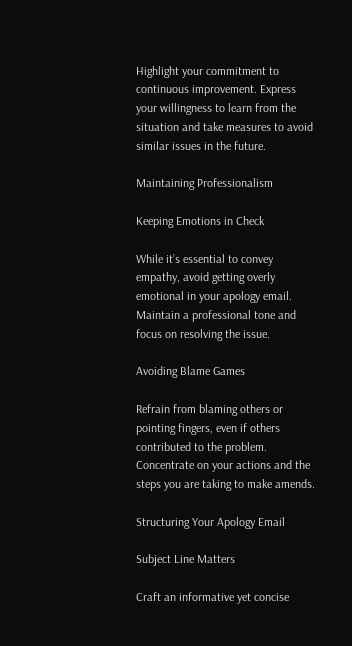Highlight your commitment to continuous improvement. Express your willingness to learn from the situation and take measures to avoid similar issues in the future.

Maintaining Professionalism

Keeping Emotions in Check

While it’s essential to convey empathy, avoid getting overly emotional in your apology email. Maintain a professional tone and focus on resolving the issue.

Avoiding Blame Games

Refrain from blaming others or pointing fingers, even if others contributed to the problem. Concentrate on your actions and the steps you are taking to make amends.

Structuring Your Apology Email

Subject Line Matters

Craft an informative yet concise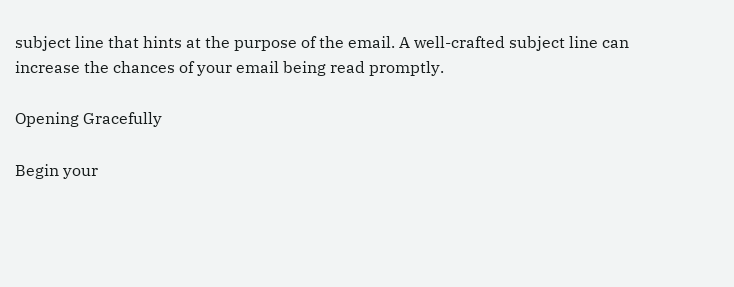subject line that hints at the purpose of the email. A well-crafted subject line can increase the chances of your email being read promptly.

Opening Gracefully

Begin your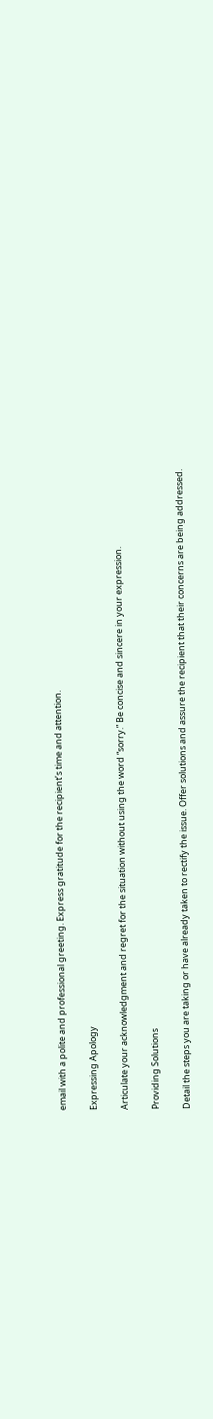email with a polite and professional greeting. Express gratitude for the recipient’s time and attention.

Expressing Apology

Articulate your acknowledgment and regret for the situation without using the word “sorry.” Be concise and sincere in your expression.

Providing Solutions

Detail the steps you are taking or have already taken to rectify the issue. Offer solutions and assure the recipient that their concerns are being addressed.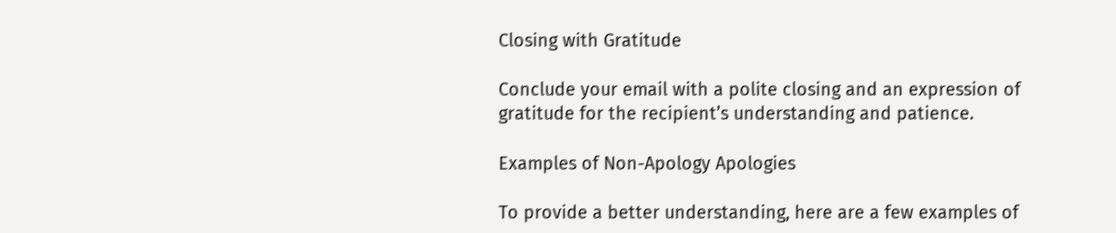Closing with Gratitude

Conclude your email with a polite closing and an expression of gratitude for the recipient’s understanding and patience.

Examples of Non-Apology Apologies

To provide a better understanding, here are a few examples of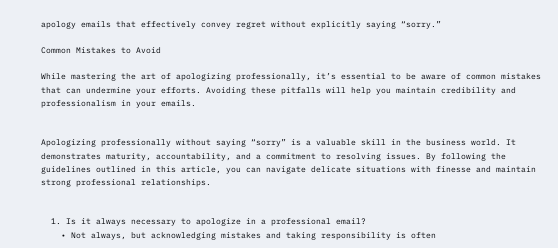apology emails that effectively convey regret without explicitly saying “sorry.”

Common Mistakes to Avoid

While mastering the art of apologizing professionally, it’s essential to be aware of common mistakes that can undermine your efforts. Avoiding these pitfalls will help you maintain credibility and professionalism in your emails.


Apologizing professionally without saying “sorry” is a valuable skill in the business world. It demonstrates maturity, accountability, and a commitment to resolving issues. By following the guidelines outlined in this article, you can navigate delicate situations with finesse and maintain strong professional relationships.


  1. Is it always necessary to apologize in a professional email?
    • Not always, but acknowledging mistakes and taking responsibility is often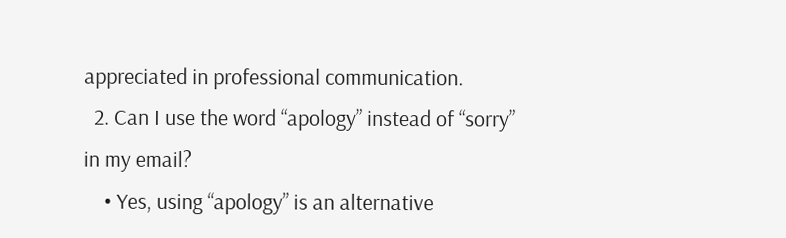appreciated in professional communication.
  2. Can I use the word “apology” instead of “sorry” in my email?
    • Yes, using “apology” is an alternative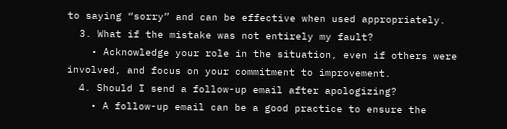to saying “sorry” and can be effective when used appropriately.
  3. What if the mistake was not entirely my fault?
    • Acknowledge your role in the situation, even if others were involved, and focus on your commitment to improvement.
  4. Should I send a follow-up email after apologizing?
    • A follow-up email can be a good practice to ensure the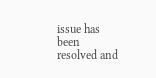issue has been resolved and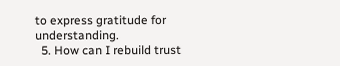to express gratitude for understanding.
  5. How can I rebuild trust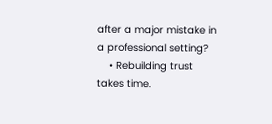after a major mistake in a professional setting?
    • Rebuilding trust takes time.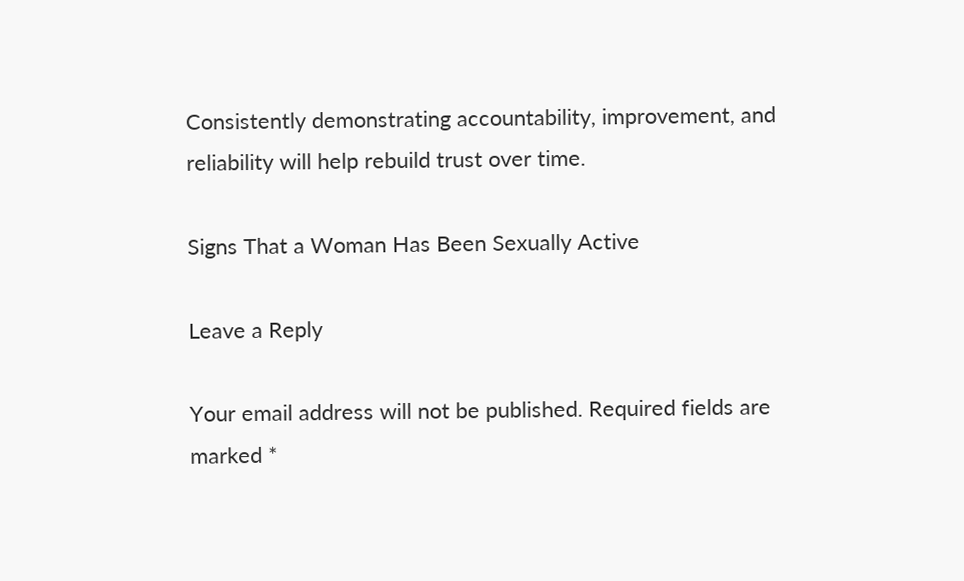Consistently demonstrating accountability, improvement, and reliability will help rebuild trust over time.

Signs That a Woman Has Been Sexually Active

Leave a Reply

Your email address will not be published. Required fields are marked *